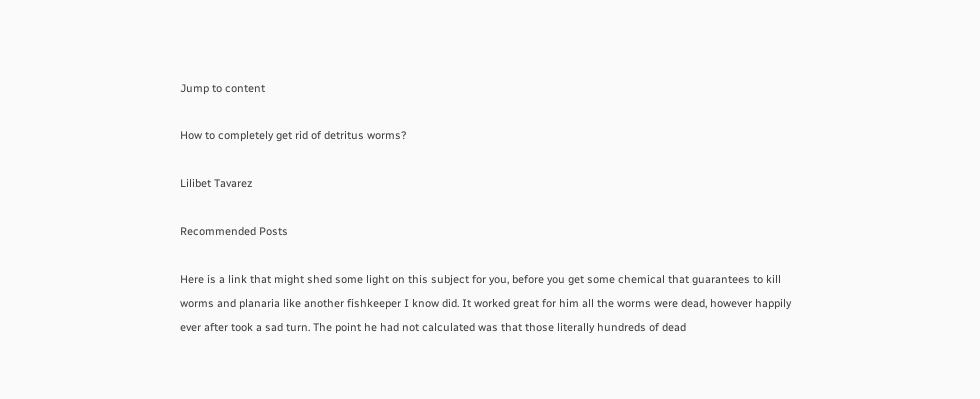Jump to content

How to completely get rid of detritus worms?

Lilibet Tavarez

Recommended Posts

Here is a link that might shed some light on this subject for you, before you get some chemical that guarantees to kill worms and planaria like another fishkeeper I know did. It worked great for him all the worms were dead, however happily ever after took a sad turn. The point he had not calculated was that those literally hundreds of dead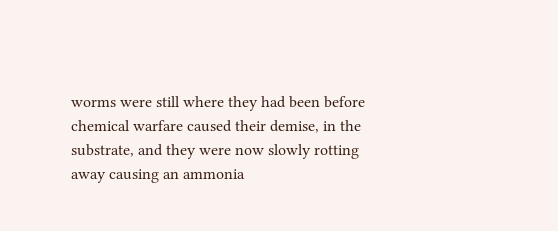worms were still where they had been before chemical warfare caused their demise, in the substrate, and they were now slowly rotting away causing an ammonia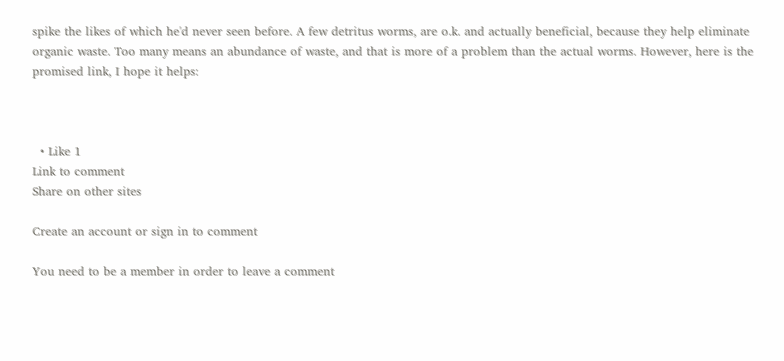spike the likes of which he'd never seen before. A few detritus worms, are o.k. and actually beneficial, because they help eliminate organic waste. Too many means an abundance of waste, and that is more of a problem than the actual worms. However, here is the promised link, I hope it helps:



  • Like 1
Link to comment
Share on other sites

Create an account or sign in to comment

You need to be a member in order to leave a comment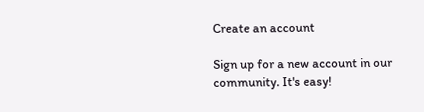Create an account

Sign up for a new account in our community. It's easy!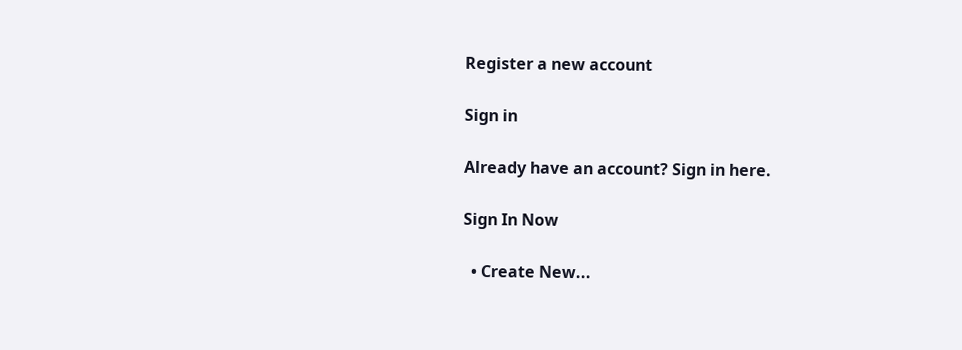Register a new account

Sign in

Already have an account? Sign in here.

Sign In Now

  • Create New...